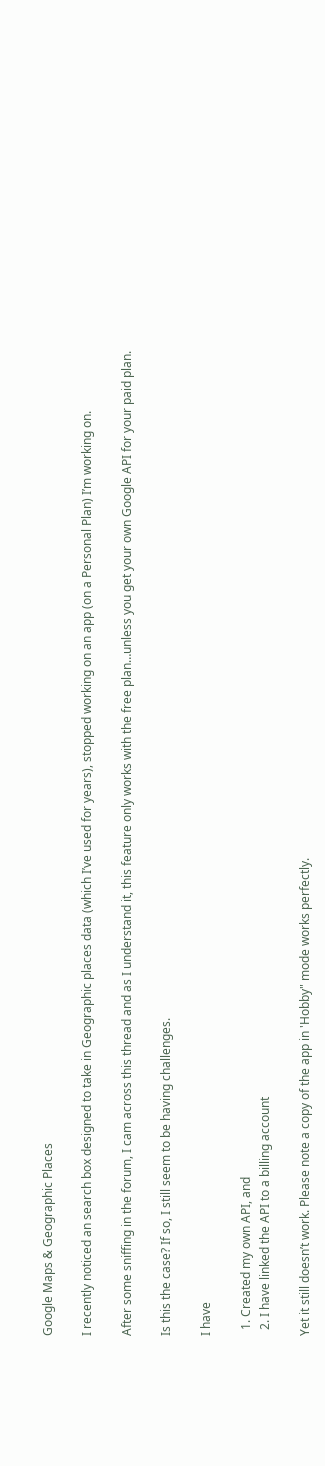Google Maps & Geographic Places

I recently noticed an search box designed to take in Geographic places data (which I’ve used for years), stopped working on an app (on a Personal Plan) I’m working on.

After some sniffing in the forum, I cam across this thread and as I understand it, this feature only works with the free plan…unless you get your own Google API for your paid plan.

Is this the case? If so, I still seem to be having challenges.

I have

  1. Created my own API, and
  2. I have linked the API to a billing account

Yet it still doesn’t work. Please note a copy of the app in 'Hobby" mode works perfectly.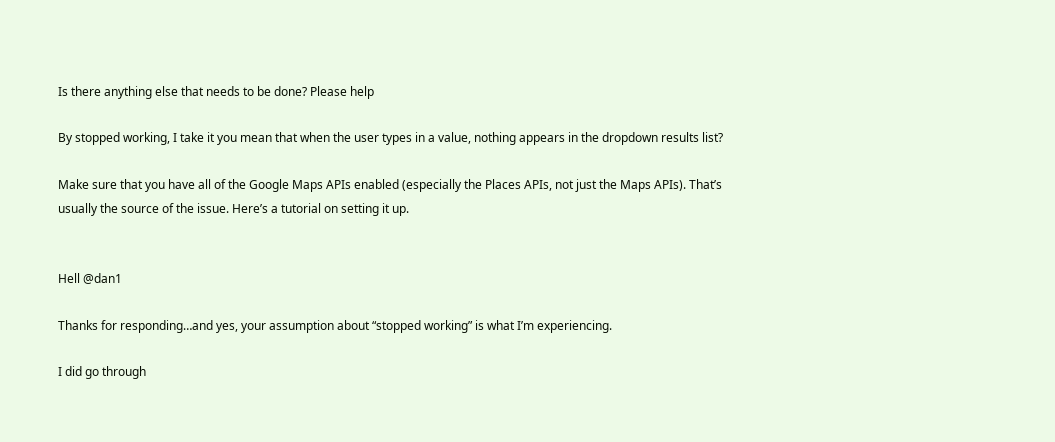Is there anything else that needs to be done? Please help

By stopped working, I take it you mean that when the user types in a value, nothing appears in the dropdown results list?

Make sure that you have all of the Google Maps APIs enabled (especially the Places APIs, not just the Maps APIs). That’s usually the source of the issue. Here’s a tutorial on setting it up.


Hell @dan1

Thanks for responding…and yes, your assumption about “stopped working” is what I’m experiencing.

I did go through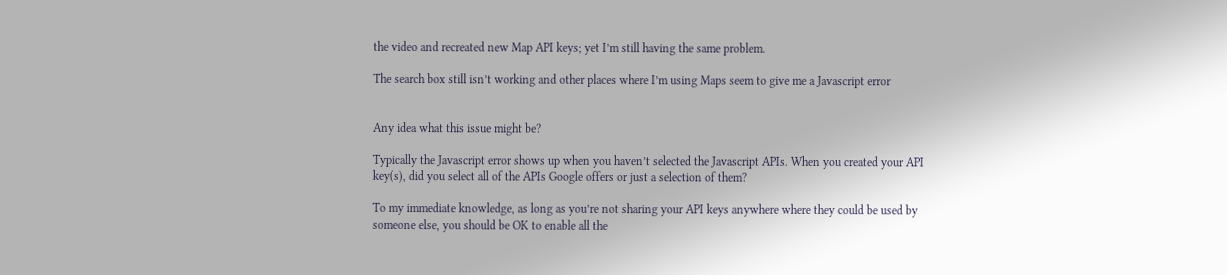the video and recreated new Map API keys; yet I’m still having the same problem.

The search box still isn’t working and other places where I’m using Maps seem to give me a Javascript error


Any idea what this issue might be?

Typically the Javascript error shows up when you haven’t selected the Javascript APIs. When you created your API key(s), did you select all of the APIs Google offers or just a selection of them?

To my immediate knowledge, as long as you’re not sharing your API keys anywhere where they could be used by someone else, you should be OK to enable all the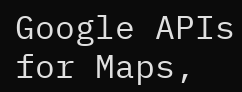Google APIs for Maps,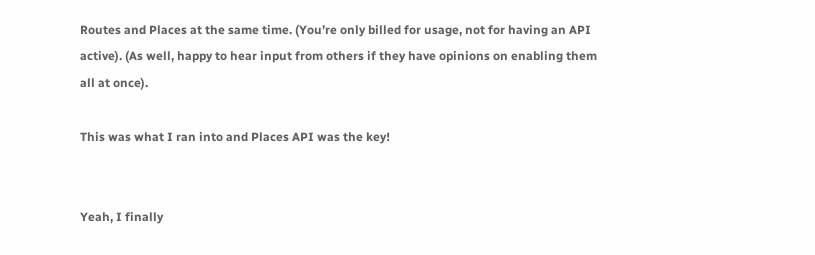Routes and Places at the same time. (You’re only billed for usage, not for having an API active). (As well, happy to hear input from others if they have opinions on enabling them all at once).

This was what I ran into and Places API was the key!


Yeah, I finally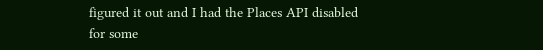figured it out and I had the Places API disabled for some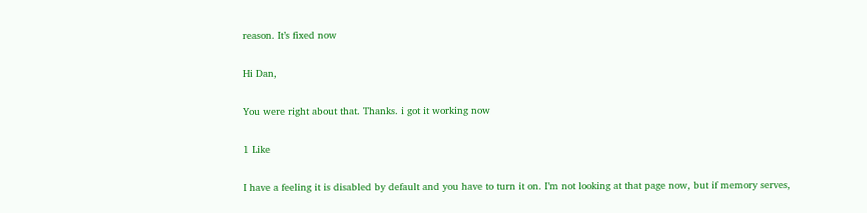reason. It’s fixed now

Hi Dan,

You were right about that. Thanks. i got it working now

1 Like

I have a feeling it is disabled by default and you have to turn it on. I’m not looking at that page now, but if memory serves,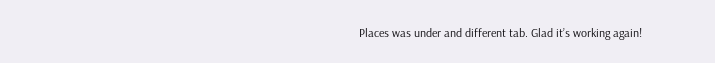Places was under and different tab. Glad it’s working again!